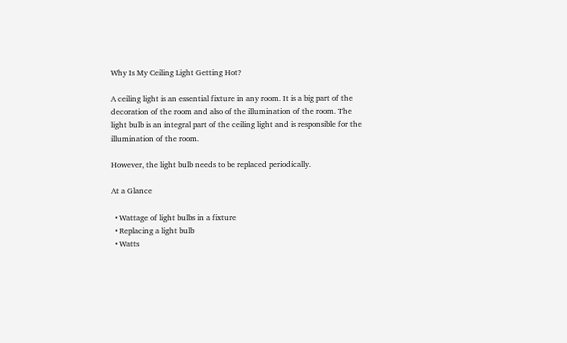Why Is My Ceiling Light Getting Hot?

A ceiling light is an essential fixture in any room. It is a big part of the decoration of the room and also of the illumination of the room. The light bulb is an integral part of the ceiling light and is responsible for the illumination of the room.

However, the light bulb needs to be replaced periodically.

At a Glance

  • Wattage of light bulbs in a fixture
  • Replacing a light bulb
  • Watts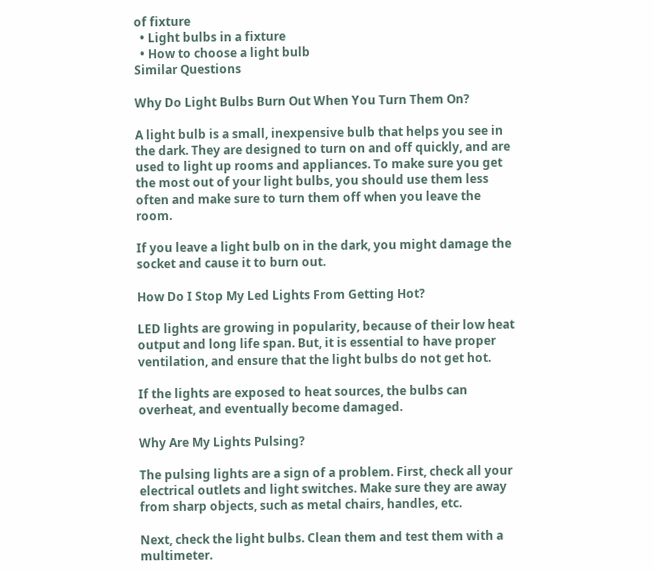of fixture
  • Light bulbs in a fixture
  • How to choose a light bulb
Similar Questions

Why Do Light Bulbs Burn Out When You Turn Them On?

A light bulb is a small, inexpensive bulb that helps you see in the dark. They are designed to turn on and off quickly, and are used to light up rooms and appliances. To make sure you get the most out of your light bulbs, you should use them less often and make sure to turn them off when you leave the room.

If you leave a light bulb on in the dark, you might damage the socket and cause it to burn out.

How Do I Stop My Led Lights From Getting Hot?

LED lights are growing in popularity, because of their low heat output and long life span. But, it is essential to have proper ventilation, and ensure that the light bulbs do not get hot.

If the lights are exposed to heat sources, the bulbs can overheat, and eventually become damaged.

Why Are My Lights Pulsing?

The pulsing lights are a sign of a problem. First, check all your electrical outlets and light switches. Make sure they are away from sharp objects, such as metal chairs, handles, etc.

Next, check the light bulbs. Clean them and test them with a multimeter.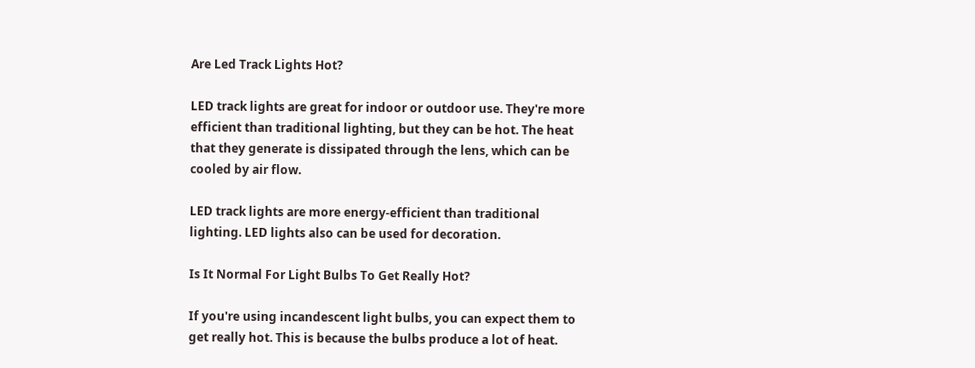Are Led Track Lights Hot?

LED track lights are great for indoor or outdoor use. They're more efficient than traditional lighting, but they can be hot. The heat that they generate is dissipated through the lens, which can be cooled by air flow.

LED track lights are more energy-efficient than traditional lighting. LED lights also can be used for decoration.

Is It Normal For Light Bulbs To Get Really Hot?

If you're using incandescent light bulbs, you can expect them to get really hot. This is because the bulbs produce a lot of heat.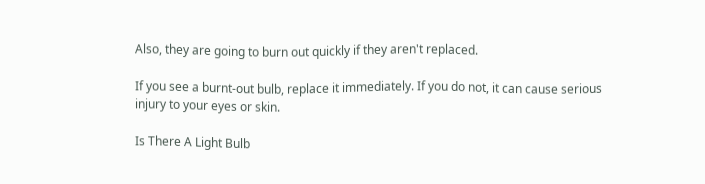Also, they are going to burn out quickly if they aren't replaced.

If you see a burnt-out bulb, replace it immediately. If you do not, it can cause serious injury to your eyes or skin.

Is There A Light Bulb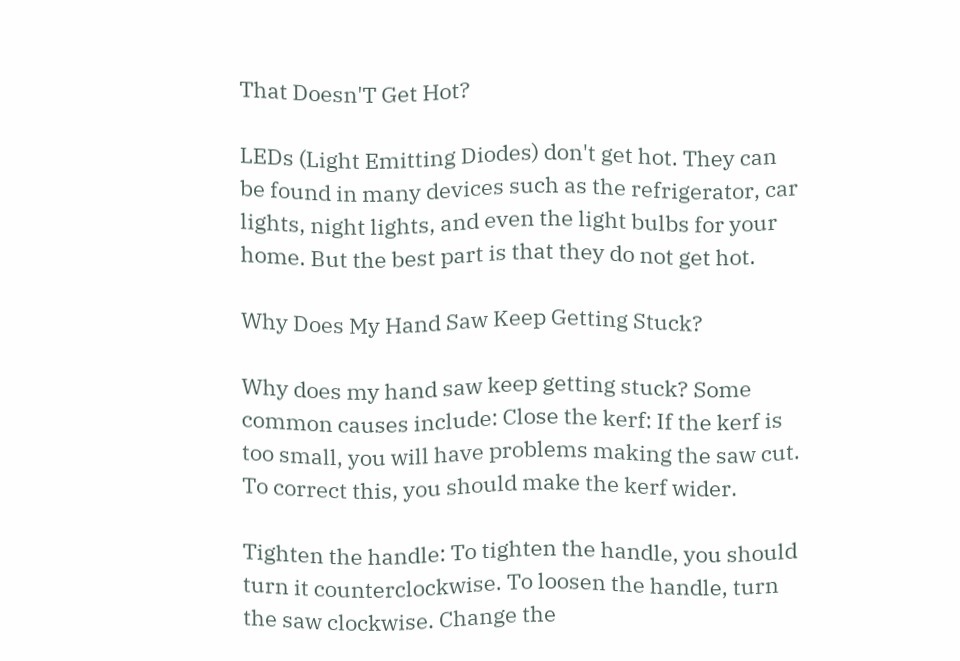That Doesn'T Get Hot?

LEDs (Light Emitting Diodes) don't get hot. They can be found in many devices such as the refrigerator, car lights, night lights, and even the light bulbs for your home. But the best part is that they do not get hot.

Why Does My Hand Saw Keep Getting Stuck?

Why does my hand saw keep getting stuck? Some common causes include: Close the kerf: If the kerf is too small, you will have problems making the saw cut. To correct this, you should make the kerf wider.

Tighten the handle: To tighten the handle, you should turn it counterclockwise. To loosen the handle, turn the saw clockwise. Change the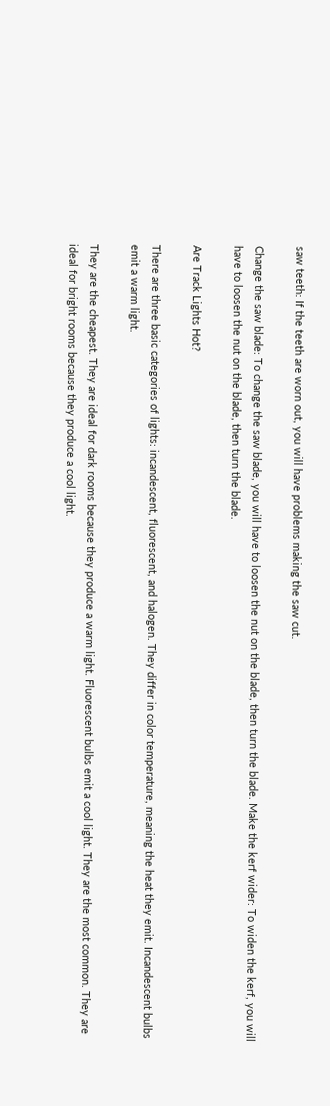saw teeth: If the teeth are worn out, you will have problems making the saw cut.

Change the saw blade: To change the saw blade, you will have to loosen the nut on the blade, then turn the blade. Make the kerf wider: To widen the kerf, you will have to loosen the nut on the blade, then turn the blade.

Are Track Lights Hot?

There are three basic categories of lights: incandescent, fluorescent, and halogen. They differ in color temperature, meaning the heat they emit. Incandescent bulbs emit a warm light.

They are the cheapest. They are ideal for dark rooms because they produce a warm light. Fluorescent bulbs emit a cool light. They are the most common. They are ideal for bright rooms because they produce a cool light.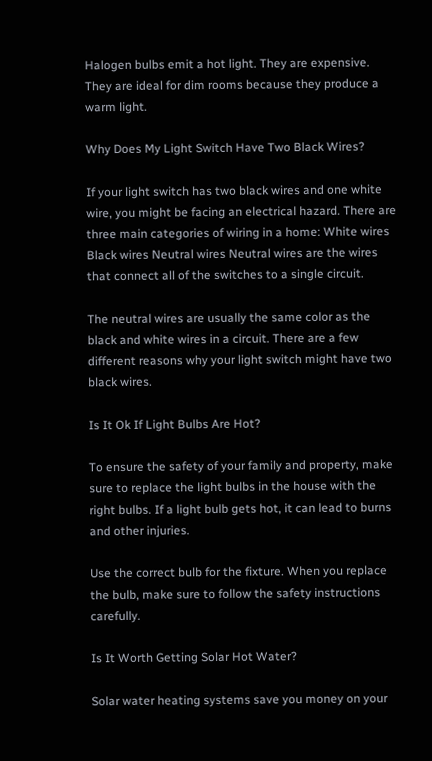Halogen bulbs emit a hot light. They are expensive. They are ideal for dim rooms because they produce a warm light.

Why Does My Light Switch Have Two Black Wires?

If your light switch has two black wires and one white wire, you might be facing an electrical hazard. There are three main categories of wiring in a home: White wires Black wires Neutral wires Neutral wires are the wires that connect all of the switches to a single circuit.

The neutral wires are usually the same color as the black and white wires in a circuit. There are a few different reasons why your light switch might have two black wires.

Is It Ok If Light Bulbs Are Hot?

To ensure the safety of your family and property, make sure to replace the light bulbs in the house with the right bulbs. If a light bulb gets hot, it can lead to burns and other injuries.

Use the correct bulb for the fixture. When you replace the bulb, make sure to follow the safety instructions carefully.

Is It Worth Getting Solar Hot Water?

Solar water heating systems save you money on your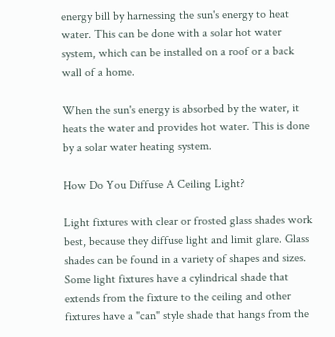energy bill by harnessing the sun's energy to heat water. This can be done with a solar hot water system, which can be installed on a roof or a back wall of a home.

When the sun's energy is absorbed by the water, it heats the water and provides hot water. This is done by a solar water heating system.

How Do You Diffuse A Ceiling Light?

Light fixtures with clear or frosted glass shades work best, because they diffuse light and limit glare. Glass shades can be found in a variety of shapes and sizes. Some light fixtures have a cylindrical shade that extends from the fixture to the ceiling and other fixtures have a "can" style shade that hangs from the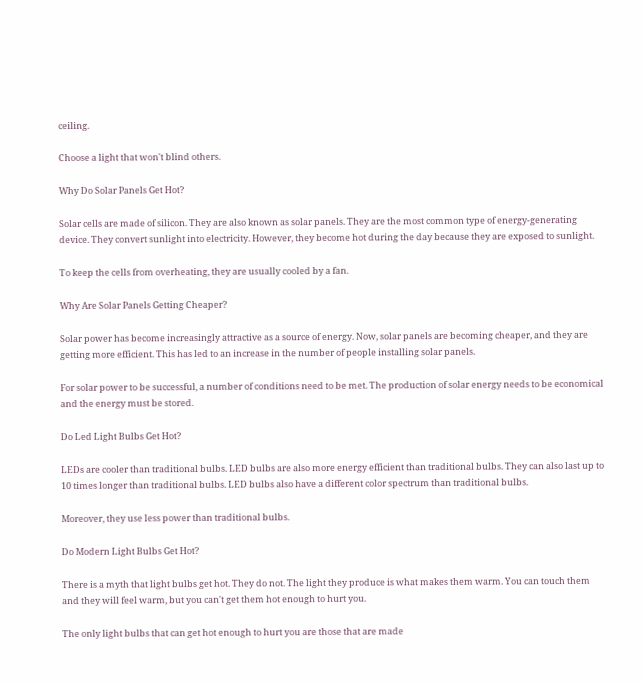ceiling.

Choose a light that won't blind others.

Why Do Solar Panels Get Hot?

Solar cells are made of silicon. They are also known as solar panels. They are the most common type of energy-generating device. They convert sunlight into electricity. However, they become hot during the day because they are exposed to sunlight.

To keep the cells from overheating, they are usually cooled by a fan.

Why Are Solar Panels Getting Cheaper?

Solar power has become increasingly attractive as a source of energy. Now, solar panels are becoming cheaper, and they are getting more efficient. This has led to an increase in the number of people installing solar panels.

For solar power to be successful, a number of conditions need to be met. The production of solar energy needs to be economical and the energy must be stored.

Do Led Light Bulbs Get Hot?

LEDs are cooler than traditional bulbs. LED bulbs are also more energy efficient than traditional bulbs. They can also last up to 10 times longer than traditional bulbs. LED bulbs also have a different color spectrum than traditional bulbs.

Moreover, they use less power than traditional bulbs.

Do Modern Light Bulbs Get Hot?

There is a myth that light bulbs get hot. They do not. The light they produce is what makes them warm. You can touch them and they will feel warm, but you can't get them hot enough to hurt you.

The only light bulbs that can get hot enough to hurt you are those that are made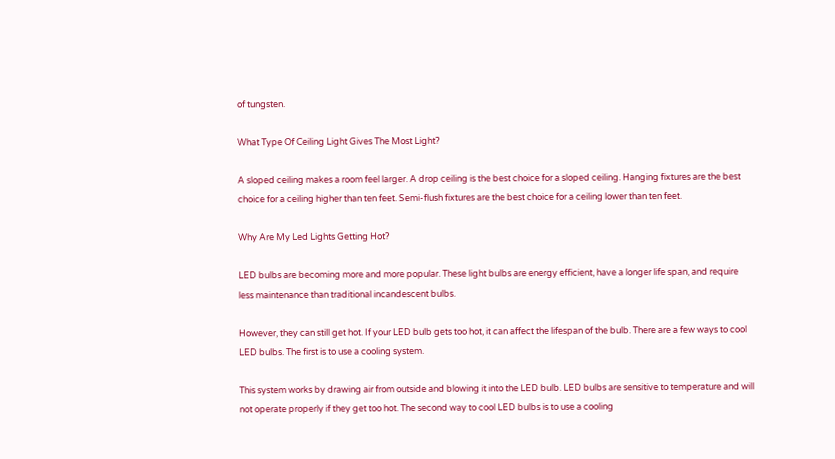of tungsten.

What Type Of Ceiling Light Gives The Most Light?

A sloped ceiling makes a room feel larger. A drop ceiling is the best choice for a sloped ceiling. Hanging fixtures are the best choice for a ceiling higher than ten feet. Semi-flush fixtures are the best choice for a ceiling lower than ten feet.

Why Are My Led Lights Getting Hot?

LED bulbs are becoming more and more popular. These light bulbs are energy efficient, have a longer life span, and require less maintenance than traditional incandescent bulbs.

However, they can still get hot. If your LED bulb gets too hot, it can affect the lifespan of the bulb. There are a few ways to cool LED bulbs. The first is to use a cooling system.

This system works by drawing air from outside and blowing it into the LED bulb. LED bulbs are sensitive to temperature and will not operate properly if they get too hot. The second way to cool LED bulbs is to use a cooling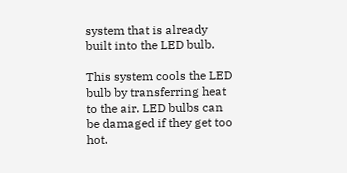system that is already built into the LED bulb.

This system cools the LED bulb by transferring heat to the air. LED bulbs can be damaged if they get too hot.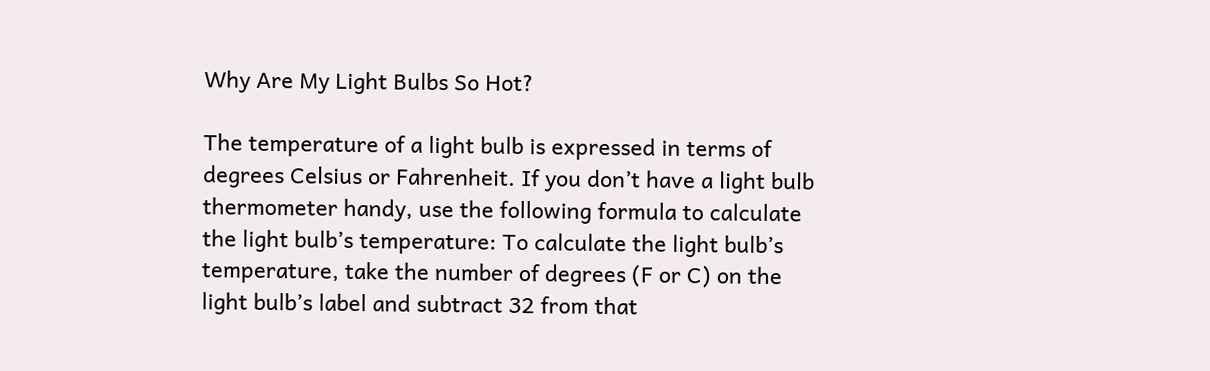Why Are My Light Bulbs So Hot?

The temperature of a light bulb is expressed in terms of degrees Celsius or Fahrenheit. If you don’t have a light bulb thermometer handy, use the following formula to calculate the light bulb’s temperature: To calculate the light bulb’s temperature, take the number of degrees (F or C) on the light bulb’s label and subtract 32 from that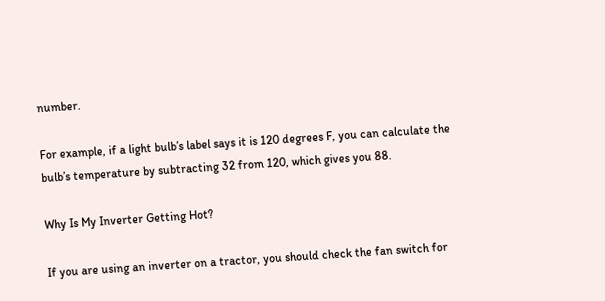number.

For example, if a light bulb’s label says it is 120 degrees F, you can calculate the bulb’s temperature by subtracting 32 from 120, which gives you 88.

Why Is My Inverter Getting Hot?

If you are using an inverter on a tractor, you should check the fan switch for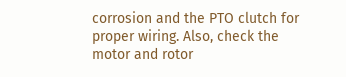corrosion and the PTO clutch for proper wiring. Also, check the motor and rotor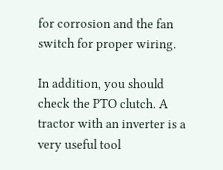for corrosion and the fan switch for proper wiring.

In addition, you should check the PTO clutch. A tractor with an inverter is a very useful tool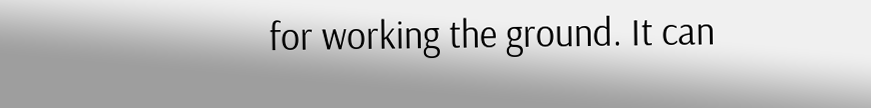for working the ground. It can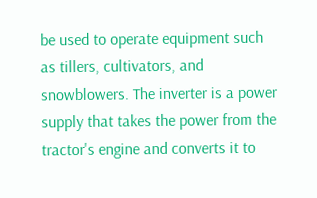be used to operate equipment such as tillers, cultivators, and snowblowers. The inverter is a power supply that takes the power from the tractor's engine and converts it to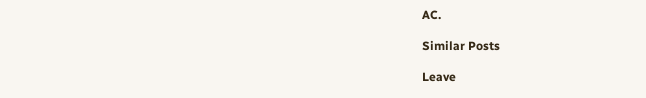AC.

Similar Posts

Leave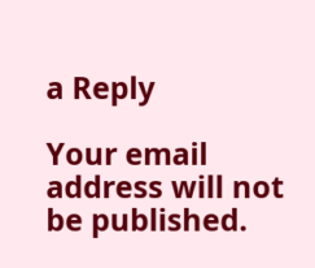a Reply

Your email address will not be published.